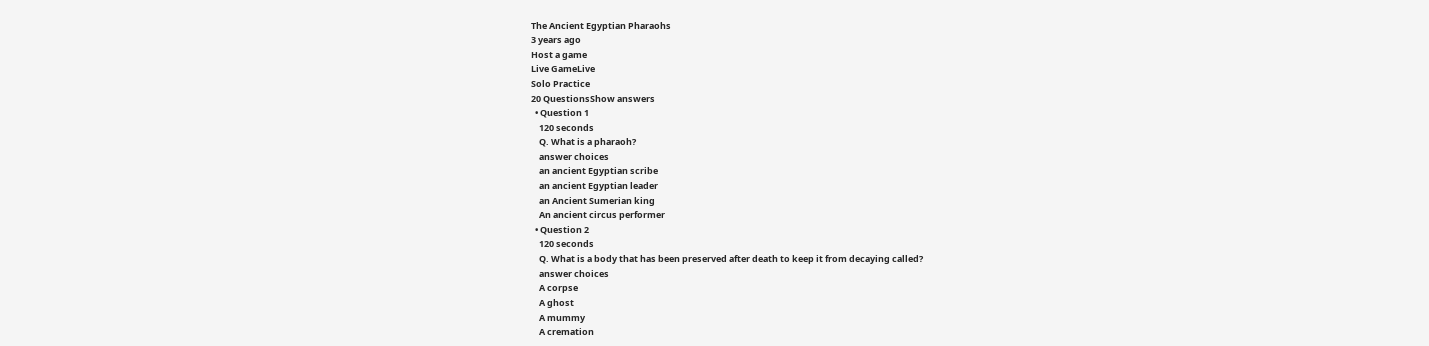The Ancient Egyptian Pharaohs
3 years ago
Host a game
Live GameLive
Solo Practice
20 QuestionsShow answers
  • Question 1
    120 seconds
    Q. What is a pharaoh?
    answer choices
    an ancient Egyptian scribe
    an ancient Egyptian leader
    an Ancient Sumerian king
    An ancient circus performer
  • Question 2
    120 seconds
    Q. What is a body that has been preserved after death to keep it from decaying called?
    answer choices
    A corpse
    A ghost
    A mummy
    A cremation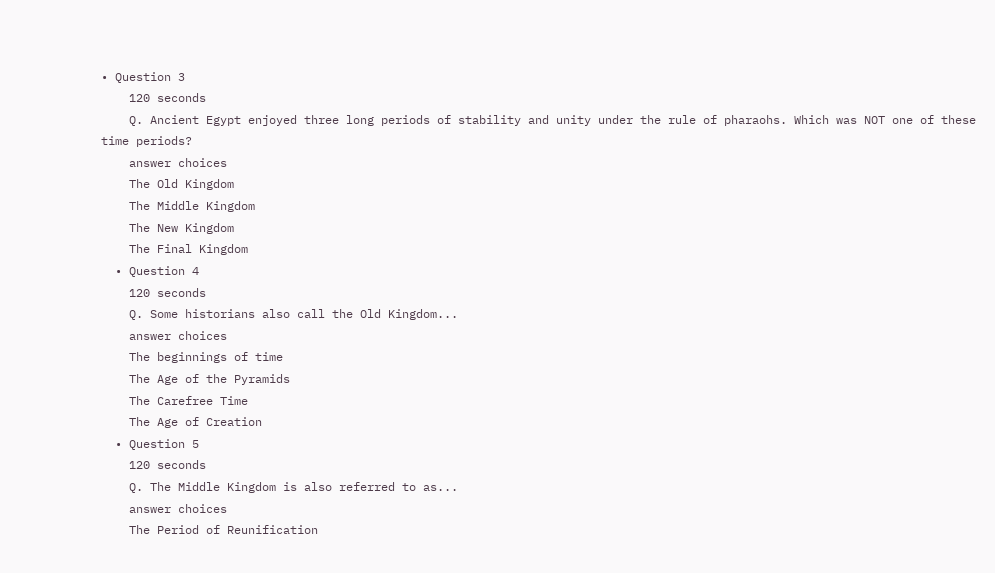• Question 3
    120 seconds
    Q. Ancient Egypt enjoyed three long periods of stability and unity under the rule of pharaohs. Which was NOT one of these time periods?
    answer choices
    The Old Kingdom
    The Middle Kingdom
    The New Kingdom
    The Final Kingdom
  • Question 4
    120 seconds
    Q. Some historians also call the Old Kingdom...
    answer choices
    The beginnings of time
    The Age of the Pyramids
    The Carefree Time
    The Age of Creation
  • Question 5
    120 seconds
    Q. The Middle Kingdom is also referred to as...
    answer choices
    The Period of Reunification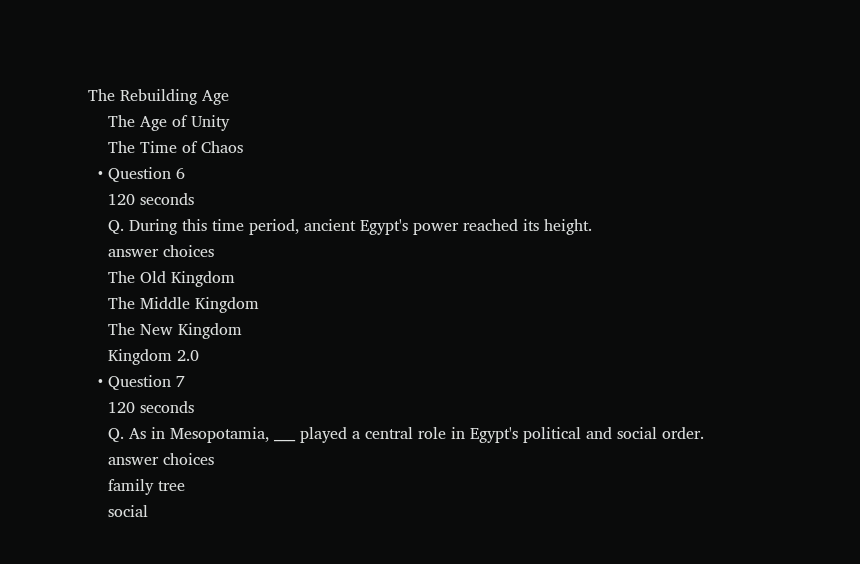The Rebuilding Age
    The Age of Unity
    The Time of Chaos
  • Question 6
    120 seconds
    Q. During this time period, ancient Egypt's power reached its height.
    answer choices
    The Old Kingdom
    The Middle Kingdom
    The New Kingdom
    Kingdom 2.0
  • Question 7
    120 seconds
    Q. As in Mesopotamia, ___ played a central role in Egypt's political and social order.
    answer choices
    family tree
    social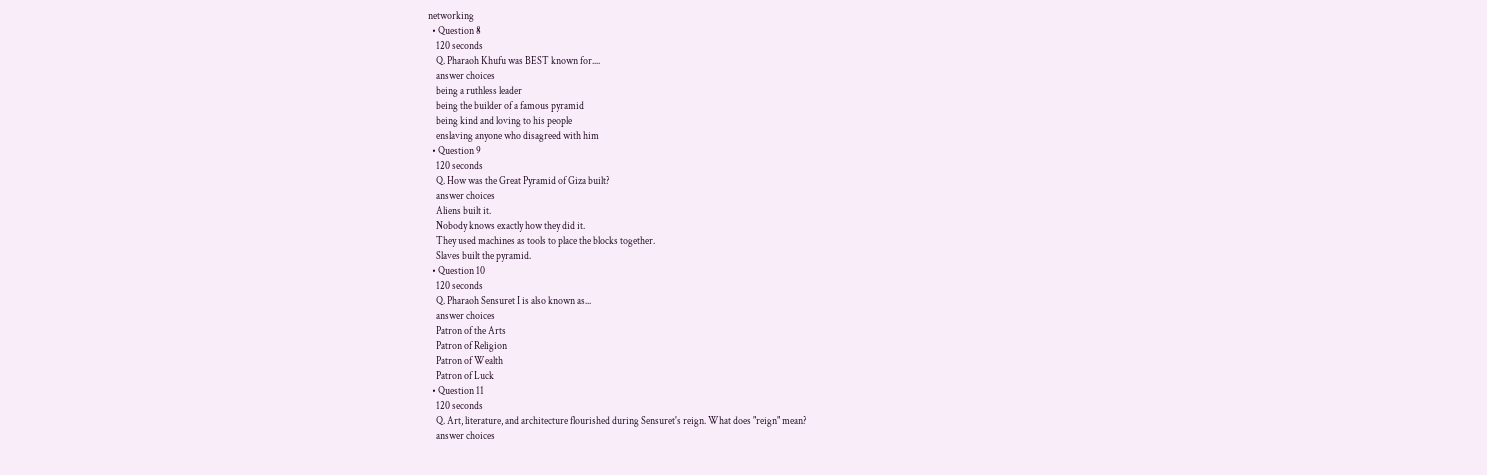networking
  • Question 8
    120 seconds
    Q. Pharaoh Khufu was BEST known for....
    answer choices
    being a ruthless leader
    being the builder of a famous pyramid
    being kind and loving to his people
    enslaving anyone who disagreed with him
  • Question 9
    120 seconds
    Q. How was the Great Pyramid of Giza built?
    answer choices
    Aliens built it.
    Nobody knows exactly how they did it.
    They used machines as tools to place the blocks together.
    Slaves built the pyramid.
  • Question 10
    120 seconds
    Q. Pharaoh Sensuret I is also known as...
    answer choices
    Patron of the Arts
    Patron of Religion
    Patron of Wealth
    Patron of Luck
  • Question 11
    120 seconds
    Q. Art, literature, and architecture flourished during Sensuret's reign. What does "reign" mean?
    answer choices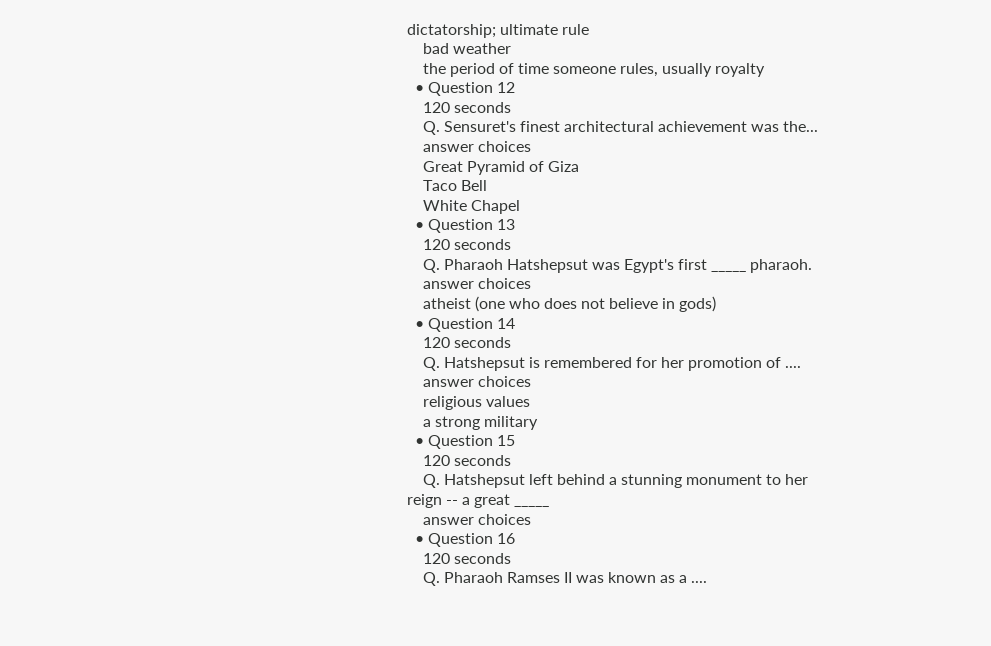dictatorship; ultimate rule
    bad weather
    the period of time someone rules, usually royalty
  • Question 12
    120 seconds
    Q. Sensuret's finest architectural achievement was the...
    answer choices
    Great Pyramid of Giza
    Taco Bell
    White Chapel
  • Question 13
    120 seconds
    Q. Pharaoh Hatshepsut was Egypt's first _____ pharaoh.
    answer choices
    atheist (one who does not believe in gods)
  • Question 14
    120 seconds
    Q. Hatshepsut is remembered for her promotion of ....
    answer choices
    religious values
    a strong military
  • Question 15
    120 seconds
    Q. Hatshepsut left behind a stunning monument to her reign -- a great _____
    answer choices
  • Question 16
    120 seconds
    Q. Pharaoh Ramses II was known as a ....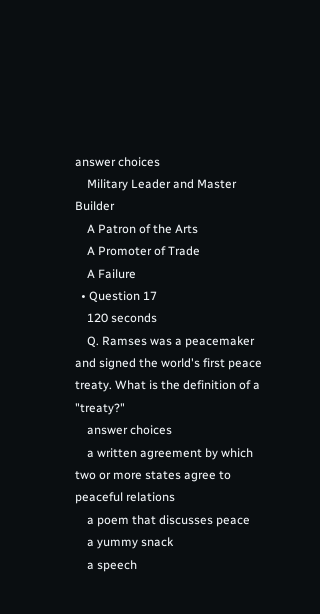answer choices
    Military Leader and Master Builder
    A Patron of the Arts
    A Promoter of Trade
    A Failure
  • Question 17
    120 seconds
    Q. Ramses was a peacemaker and signed the world's first peace treaty. What is the definition of a "treaty?"
    answer choices
    a written agreement by which two or more states agree to peaceful relations
    a poem that discusses peace
    a yummy snack
    a speech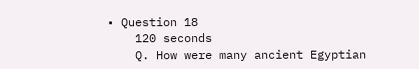• Question 18
    120 seconds
    Q. How were many ancient Egyptian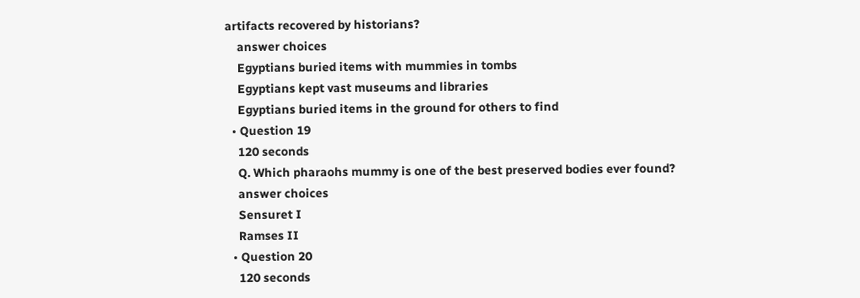artifacts recovered by historians?
    answer choices
    Egyptians buried items with mummies in tombs
    Egyptians kept vast museums and libraries
    Egyptians buried items in the ground for others to find
  • Question 19
    120 seconds
    Q. Which pharaohs mummy is one of the best preserved bodies ever found?
    answer choices
    Sensuret I
    Ramses II
  • Question 20
    120 seconds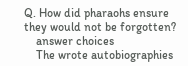Q. How did pharaohs ensure they would not be forgotten?
    answer choices
    The wrote autobiographies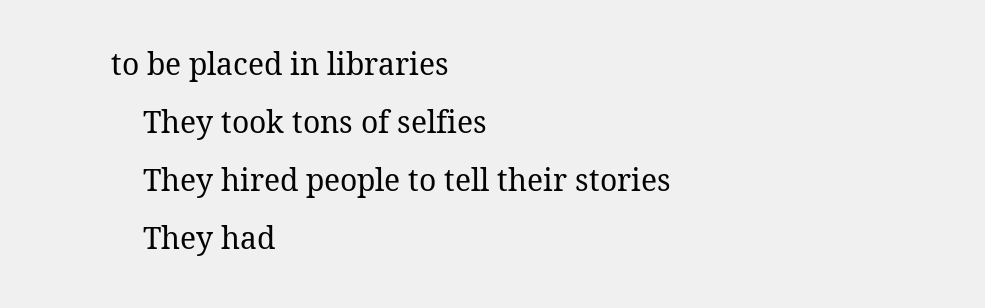to be placed in libraries
    They took tons of selfies
    They hired people to tell their stories
    They had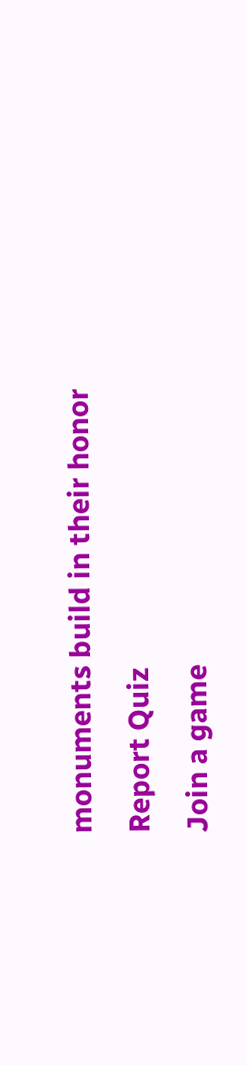monuments build in their honor
Report Quiz
Join a game